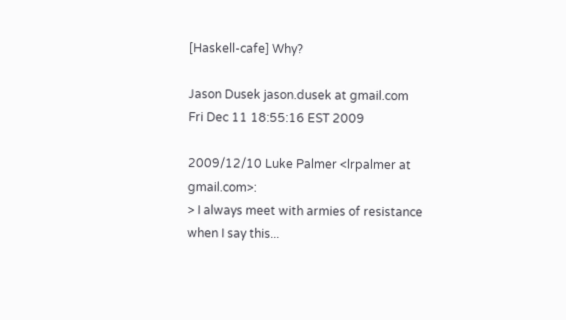[Haskell-cafe] Why?

Jason Dusek jason.dusek at gmail.com
Fri Dec 11 18:55:16 EST 2009

2009/12/10 Luke Palmer <lrpalmer at gmail.com>:
> I always meet with armies of resistance when I say this...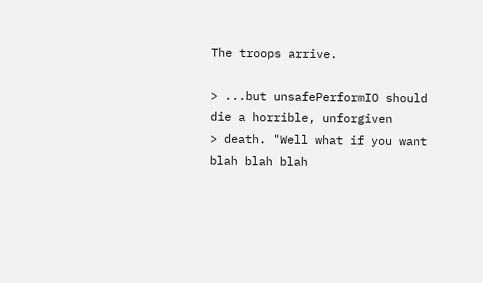The troops arrive.

> ...but unsafePerformIO should die a horrible, unforgiven
> death. "Well what if you want blah blah blah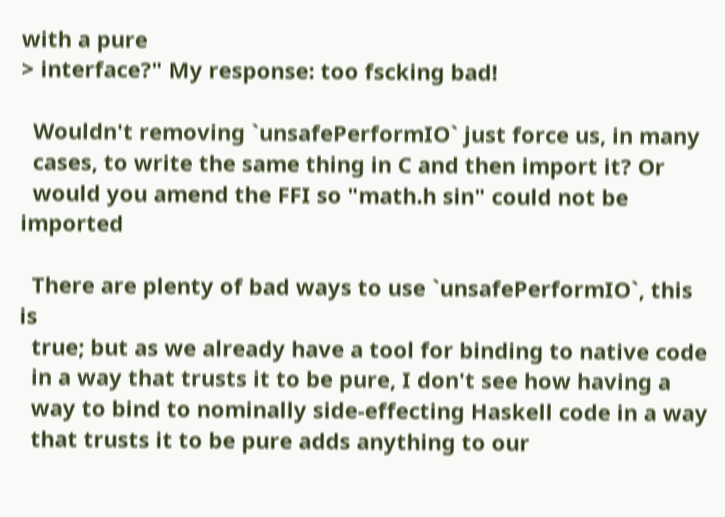with a pure
> interface?" My response: too fscking bad!

  Wouldn't removing `unsafePerformIO` just force us, in many
  cases, to write the same thing in C and then import it? Or
  would you amend the FFI so "math.h sin" could not be imported

  There are plenty of bad ways to use `unsafePerformIO`, this is
  true; but as we already have a tool for binding to native code
  in a way that trusts it to be pure, I don't see how having a
  way to bind to nominally side-effecting Haskell code in a way
  that trusts it to be pure adds anything to our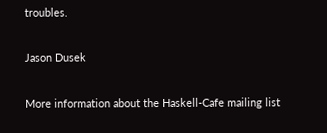troubles.

Jason Dusek

More information about the Haskell-Cafe mailing list